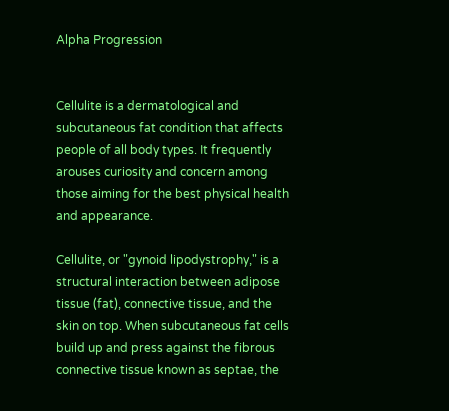Alpha Progression


Cellulite is a dermatological and subcutaneous fat condition that affects people of all body types. It frequently arouses curiosity and concern among those aiming for the best physical health and appearance.

Cellulite, or "gynoid lipodystrophy," is a structural interaction between adipose tissue (fat), connective tissue, and the skin on top. When subcutaneous fat cells build up and press against the fibrous connective tissue known as septae, the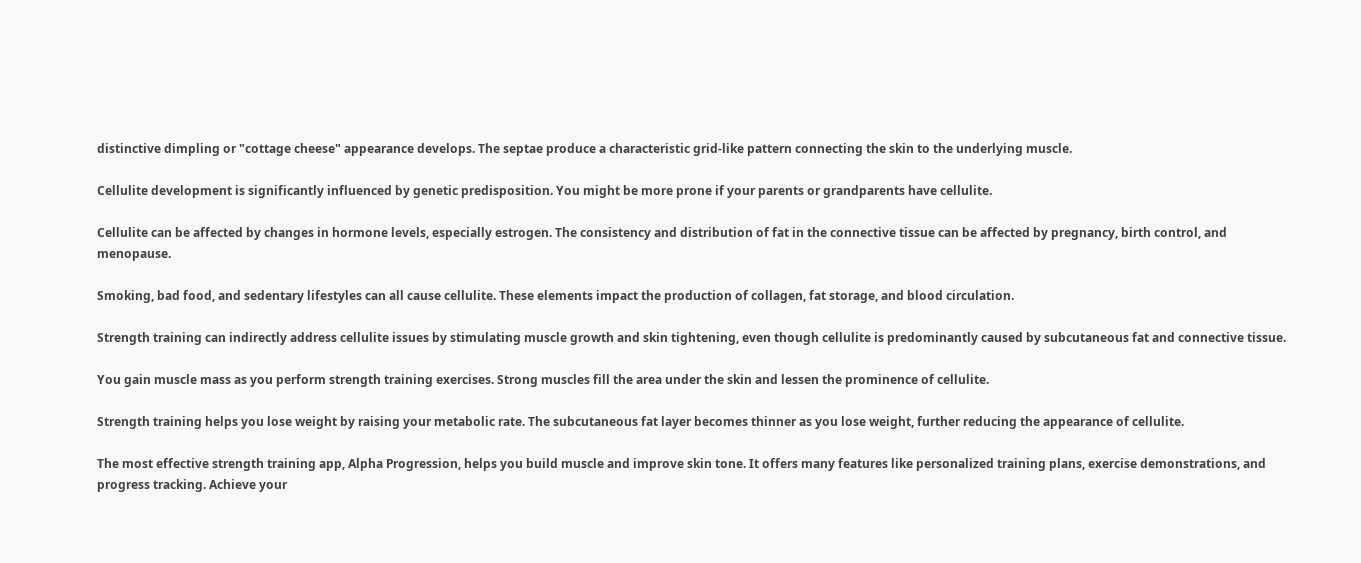distinctive dimpling or "cottage cheese" appearance develops. The septae produce a characteristic grid-like pattern connecting the skin to the underlying muscle.

Cellulite development is significantly influenced by genetic predisposition. You might be more prone if your parents or grandparents have cellulite.

Cellulite can be affected by changes in hormone levels, especially estrogen. The consistency and distribution of fat in the connective tissue can be affected by pregnancy, birth control, and menopause.

Smoking, bad food, and sedentary lifestyles can all cause cellulite. These elements impact the production of collagen, fat storage, and blood circulation.

Strength training can indirectly address cellulite issues by stimulating muscle growth and skin tightening, even though cellulite is predominantly caused by subcutaneous fat and connective tissue.

You gain muscle mass as you perform strength training exercises. Strong muscles fill the area under the skin and lessen the prominence of cellulite.

Strength training helps you lose weight by raising your metabolic rate. The subcutaneous fat layer becomes thinner as you lose weight, further reducing the appearance of cellulite.

The most effective strength training app, Alpha Progression, helps you build muscle and improve skin tone. It offers many features like personalized training plans, exercise demonstrations, and progress tracking. Achieve your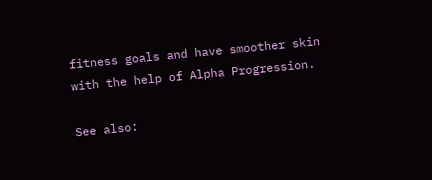fitness goals and have smoother skin with the help of Alpha Progression.

See also: